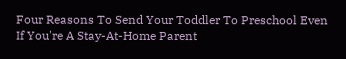Four Reasons To Send Your Toddler To Preschool Even If You're A Stay-At-Home Parent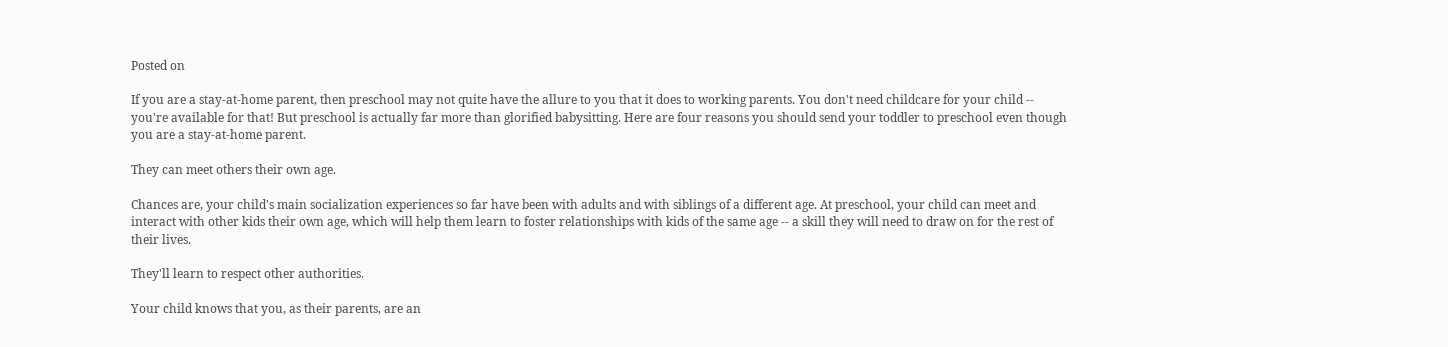Posted on

If you are a stay-at-home parent, then preschool may not quite have the allure to you that it does to working parents. You don't need childcare for your child -- you're available for that! But preschool is actually far more than glorified babysitting. Here are four reasons you should send your toddler to preschool even though you are a stay-at-home parent.

They can meet others their own age.

Chances are, your child's main socialization experiences so far have been with adults and with siblings of a different age. At preschool, your child can meet and interact with other kids their own age, which will help them learn to foster relationships with kids of the same age -- a skill they will need to draw on for the rest of their lives.

They'll learn to respect other authorities.

Your child knows that you, as their parents, are an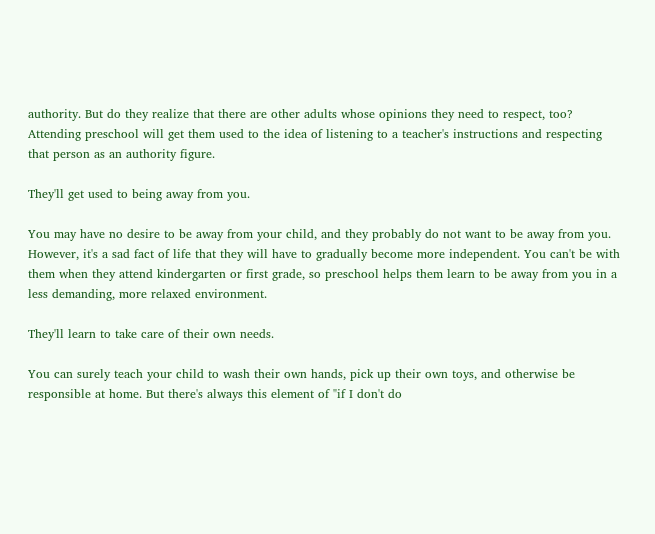authority. But do they realize that there are other adults whose opinions they need to respect, too? Attending preschool will get them used to the idea of listening to a teacher's instructions and respecting that person as an authority figure.

They'll get used to being away from you.

You may have no desire to be away from your child, and they probably do not want to be away from you. However, it's a sad fact of life that they will have to gradually become more independent. You can't be with them when they attend kindergarten or first grade, so preschool helps them learn to be away from you in a less demanding, more relaxed environment.

They'll learn to take care of their own needs.

You can surely teach your child to wash their own hands, pick up their own toys, and otherwise be responsible at home. But there's always this element of "if I don't do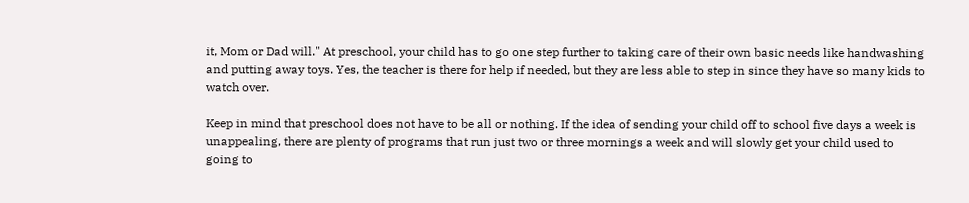it, Mom or Dad will." At preschool, your child has to go one step further to taking care of their own basic needs like handwashing and putting away toys. Yes, the teacher is there for help if needed, but they are less able to step in since they have so many kids to watch over.

Keep in mind that preschool does not have to be all or nothing. If the idea of sending your child off to school five days a week is unappealing, there are plenty of programs that run just two or three mornings a week and will slowly get your child used to going to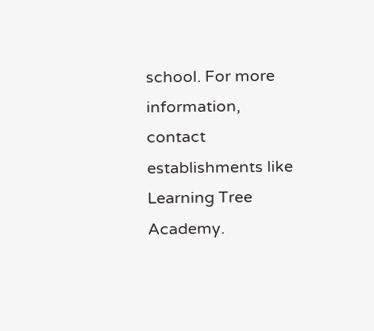school. For more information, contact establishments like Learning Tree Academy.